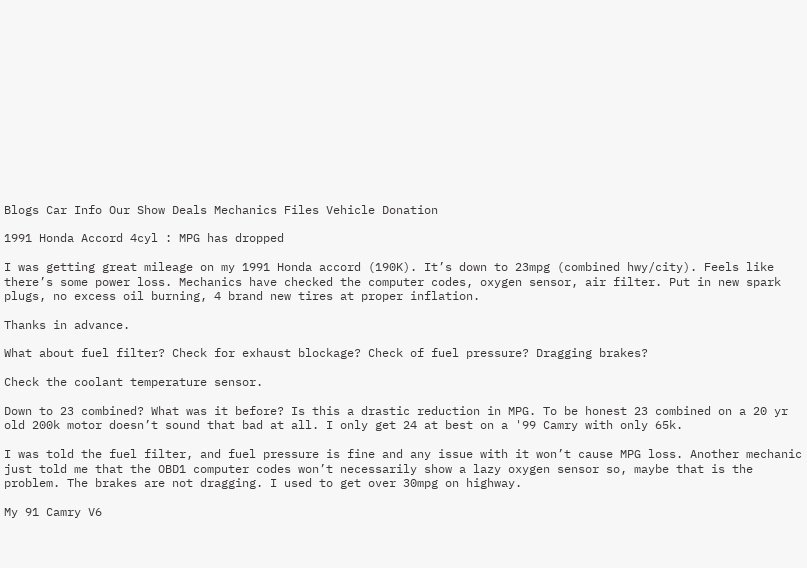Blogs Car Info Our Show Deals Mechanics Files Vehicle Donation

1991 Honda Accord 4cyl : MPG has dropped

I was getting great mileage on my 1991 Honda accord (190K). It’s down to 23mpg (combined hwy/city). Feels like there’s some power loss. Mechanics have checked the computer codes, oxygen sensor, air filter. Put in new spark plugs, no excess oil burning, 4 brand new tires at proper inflation.

Thanks in advance.

What about fuel filter? Check for exhaust blockage? Check of fuel pressure? Dragging brakes?

Check the coolant temperature sensor.

Down to 23 combined? What was it before? Is this a drastic reduction in MPG. To be honest 23 combined on a 20 yr old 200k motor doesn’t sound that bad at all. I only get 24 at best on a '99 Camry with only 65k.

I was told the fuel filter, and fuel pressure is fine and any issue with it won’t cause MPG loss. Another mechanic just told me that the OBD1 computer codes won’t necessarily show a lazy oxygen sensor so, maybe that is the problem. The brakes are not dragging. I used to get over 30mpg on highway.

My 91 Camry V6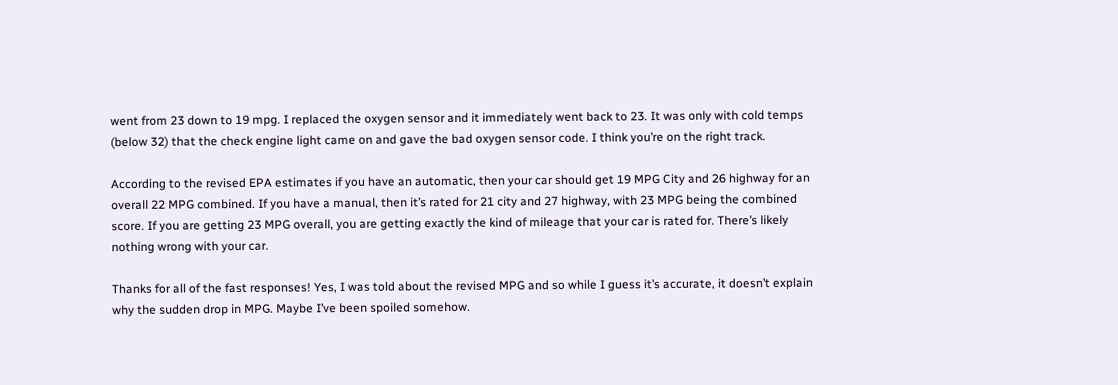went from 23 down to 19 mpg. I replaced the oxygen sensor and it immediately went back to 23. It was only with cold temps (below 32) that the check engine light came on and gave the bad oxygen sensor code. I think you’re on the right track.

According to the revised EPA estimates if you have an automatic, then your car should get 19 MPG City and 26 highway for an overall 22 MPG combined. If you have a manual, then it’s rated for 21 city and 27 highway, with 23 MPG being the combined score. If you are getting 23 MPG overall, you are getting exactly the kind of mileage that your car is rated for. There’s likely nothing wrong with your car.

Thanks for all of the fast responses! Yes, I was told about the revised MPG and so while I guess it’s accurate, it doesn’t explain why the sudden drop in MPG. Maybe I’ve been spoiled somehow.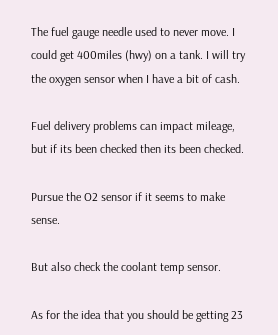The fuel gauge needle used to never move. I could get 400miles (hwy) on a tank. I will try the oxygen sensor when I have a bit of cash.

Fuel delivery problems can impact mileage, but if its been checked then its been checked.

Pursue the O2 sensor if it seems to make sense.

But also check the coolant temp sensor.

As for the idea that you should be getting 23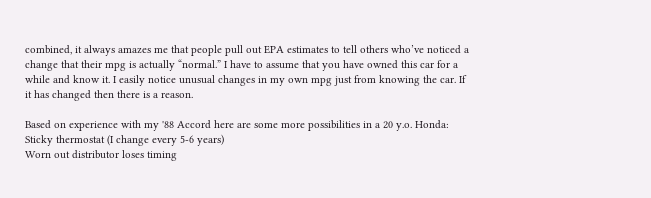combined, it always amazes me that people pull out EPA estimates to tell others who’ve noticed a change that their mpg is actually “normal.” I have to assume that you have owned this car for a while and know it. I easily notice unusual changes in my own mpg just from knowing the car. If it has changed then there is a reason.

Based on experience with my '88 Accord here are some more possibilities in a 20 y.o. Honda:
Sticky thermostat (I change every 5-6 years)
Worn out distributor loses timing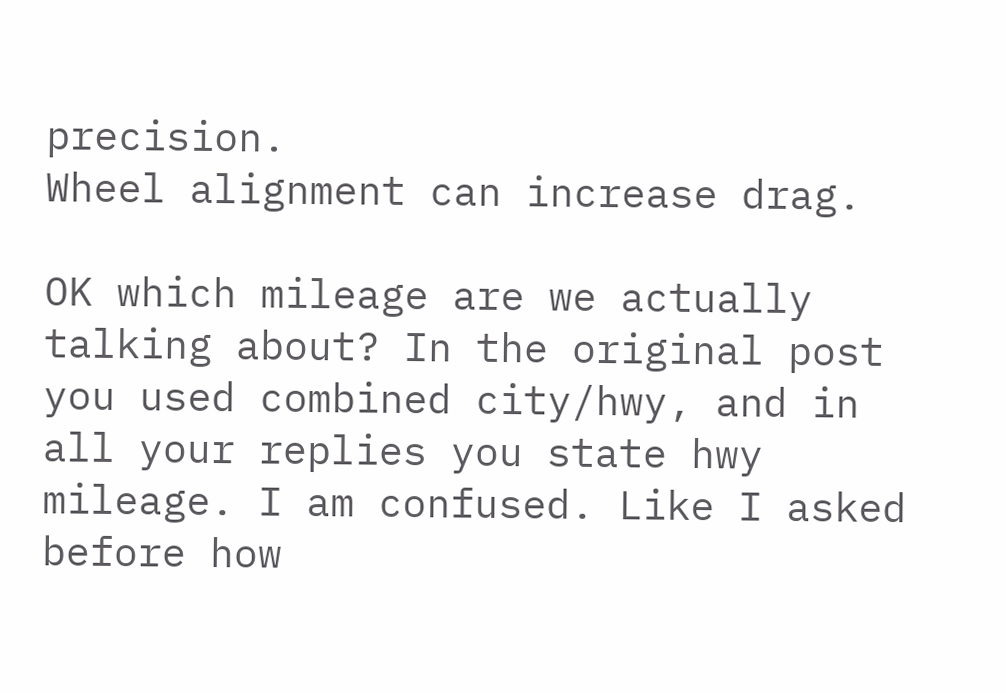precision.
Wheel alignment can increase drag.

OK which mileage are we actually talking about? In the original post you used combined city/hwy, and in all your replies you state hwy mileage. I am confused. Like I asked before how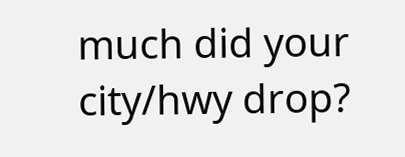much did your city/hwy drop?